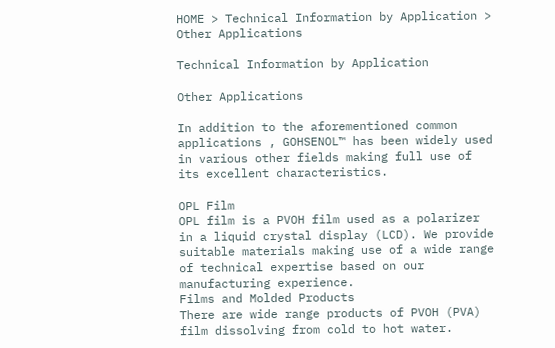HOME > Technical Information by Application > Other Applications

Technical Information by Application

Other Applications

In addition to the aforementioned common applications , GOHSENOL™ has been widely used in various other fields making full use of its excellent characteristics.

OPL Film
OPL film is a PVOH film used as a polarizer in a liquid crystal display (LCD). We provide suitable materials making use of a wide range of technical expertise based on our manufacturing experience.
Films and Molded Products
There are wide range products of PVOH (PVA) film dissolving from cold to hot water.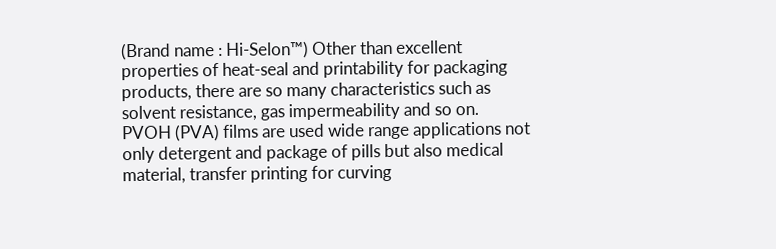(Brand name : Hi-Selon™) Other than excellent properties of heat-seal and printability for packaging products, there are so many characteristics such as solvent resistance, gas impermeability and so on.
PVOH (PVA) films are used wide range applications not only detergent and package of pills but also medical material, transfer printing for curving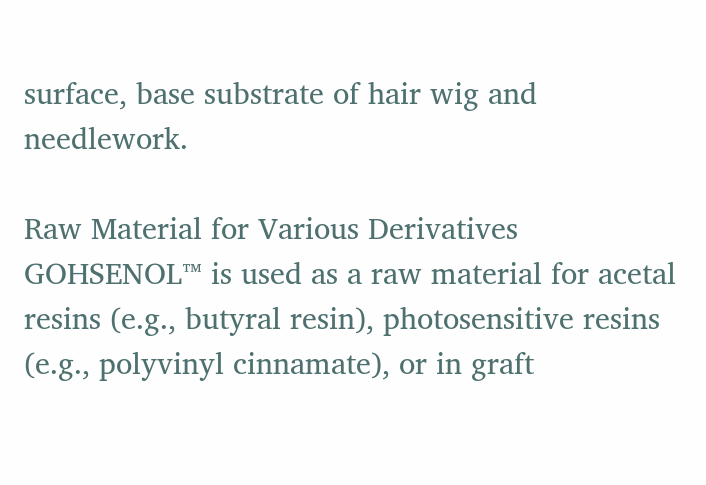surface, base substrate of hair wig and needlework.

Raw Material for Various Derivatives
GOHSENOL™ is used as a raw material for acetal resins (e.g., butyral resin), photosensitive resins (e.g., polyvinyl cinnamate), or in graft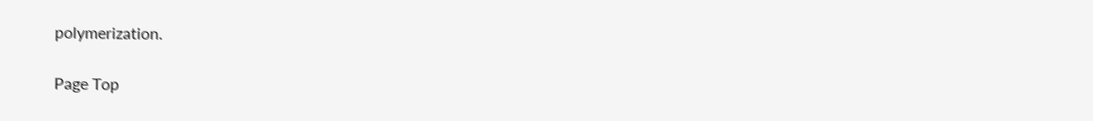polymerization.

Page Top